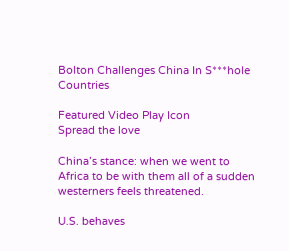Bolton Challenges China In S***hole Countries

Featured Video Play Icon
Spread the love

China’s stance: when we went to Africa to be with them all of a sudden westerners feels threatened.

U.S. behaves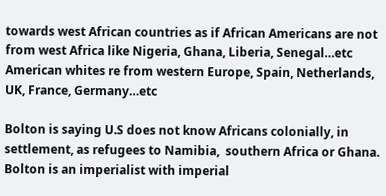towards west African countries as if African Americans are not from west Africa like Nigeria, Ghana, Liberia, Senegal…etc American whites re from western Europe, Spain, Netherlands, UK, France, Germany…etc

Bolton is saying U.S does not know Africans colonially, in settlement, as refugees to Namibia,  southern Africa or Ghana. Bolton is an imperialist with imperial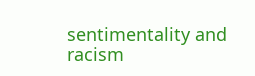sentimentality and racism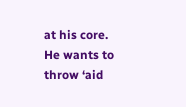at his core.  He wants to throw ‘aid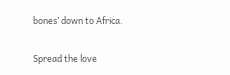bones’ down to Africa.

Spread the love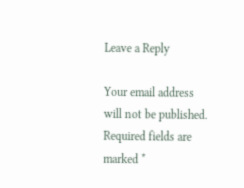Leave a Reply

Your email address will not be published. Required fields are marked *